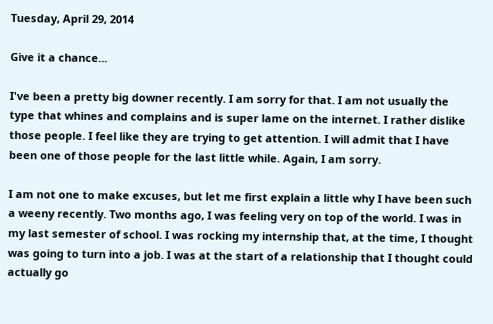Tuesday, April 29, 2014

Give it a chance...

I've been a pretty big downer recently. I am sorry for that. I am not usually the type that whines and complains and is super lame on the internet. I rather dislike those people. I feel like they are trying to get attention. I will admit that I have been one of those people for the last little while. Again, I am sorry.

I am not one to make excuses, but let me first explain a little why I have been such a weeny recently. Two months ago, I was feeling very on top of the world. I was in my last semester of school. I was rocking my internship that, at the time, I thought was going to turn into a job. I was at the start of a relationship that I thought could actually go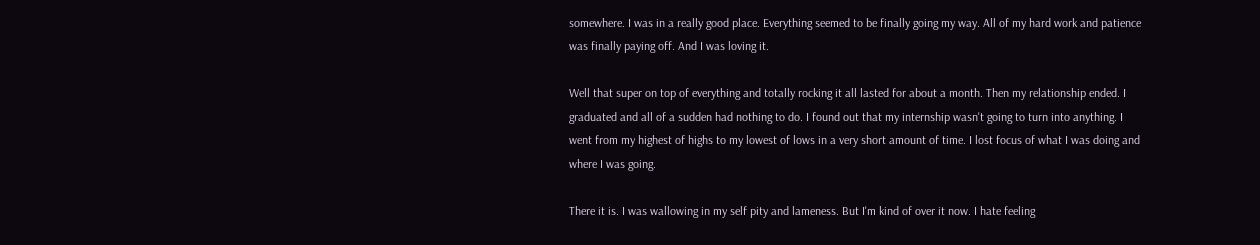somewhere. I was in a really good place. Everything seemed to be finally going my way. All of my hard work and patience was finally paying off. And I was loving it.

Well that super on top of everything and totally rocking it all lasted for about a month. Then my relationship ended. I graduated and all of a sudden had nothing to do. I found out that my internship wasn't going to turn into anything. I went from my highest of highs to my lowest of lows in a very short amount of time. I lost focus of what I was doing and where I was going.

There it is. I was wallowing in my self pity and lameness. But I'm kind of over it now. I hate feeling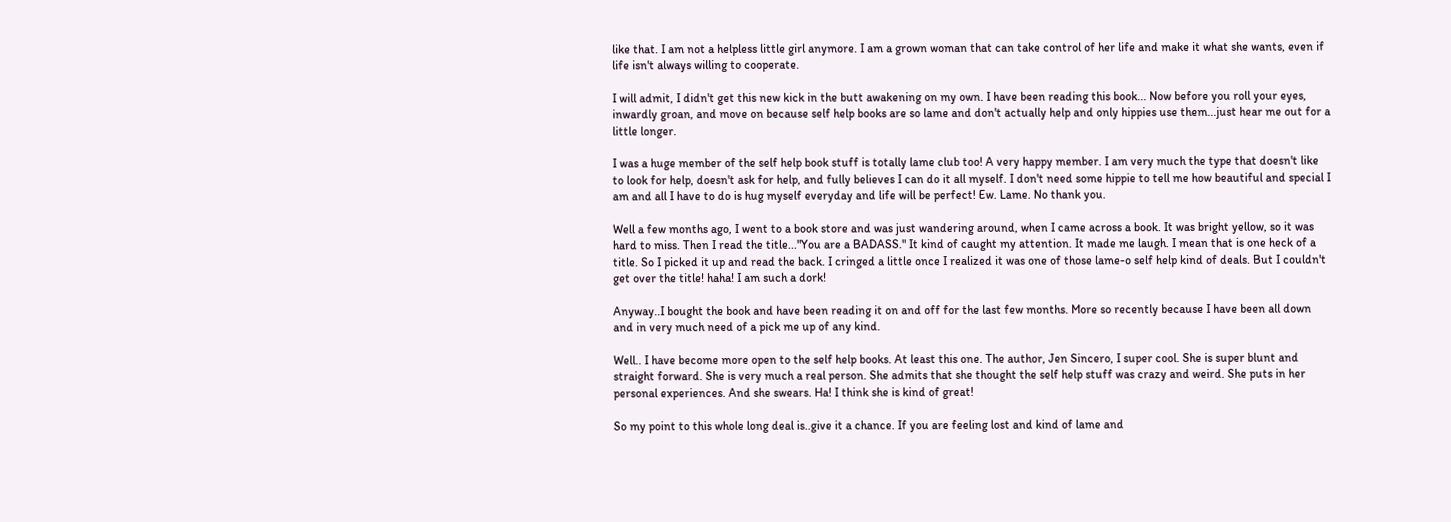like that. I am not a helpless little girl anymore. I am a grown woman that can take control of her life and make it what she wants, even if life isn't always willing to cooperate.

I will admit, I didn't get this new kick in the butt awakening on my own. I have been reading this book... Now before you roll your eyes, inwardly groan, and move on because self help books are so lame and don't actually help and only hippies use them...just hear me out for a little longer.

I was a huge member of the self help book stuff is totally lame club too! A very happy member. I am very much the type that doesn't like to look for help, doesn't ask for help, and fully believes I can do it all myself. I don't need some hippie to tell me how beautiful and special I am and all I have to do is hug myself everyday and life will be perfect! Ew. Lame. No thank you.

Well a few months ago, I went to a book store and was just wandering around, when I came across a book. It was bright yellow, so it was hard to miss. Then I read the title..."You are a BADASS." It kind of caught my attention. It made me laugh. I mean that is one heck of a title. So I picked it up and read the back. I cringed a little once I realized it was one of those lame-o self help kind of deals. But I couldn't get over the title! haha! I am such a dork!

Anyway..I bought the book and have been reading it on and off for the last few months. More so recently because I have been all down and in very much need of a pick me up of any kind.

Well.. I have become more open to the self help books. At least this one. The author, Jen Sincero, I super cool. She is super blunt and straight forward. She is very much a real person. She admits that she thought the self help stuff was crazy and weird. She puts in her personal experiences. And she swears. Ha! I think she is kind of great!

So my point to this whole long deal is..give it a chance. If you are feeling lost and kind of lame and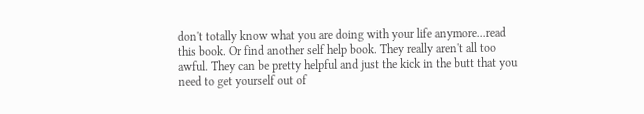don't totally know what you are doing with your life anymore...read this book. Or find another self help book. They really aren't all too awful. They can be pretty helpful and just the kick in the butt that you need to get yourself out of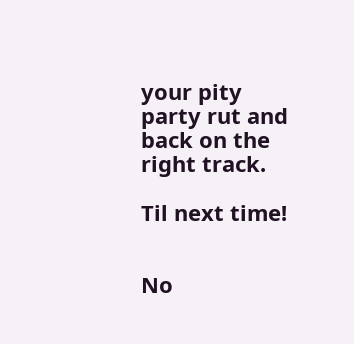your pity party rut and back on the right track.

Til next time!


No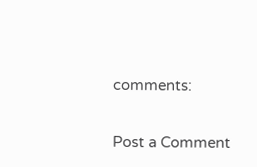comments:

Post a Comment